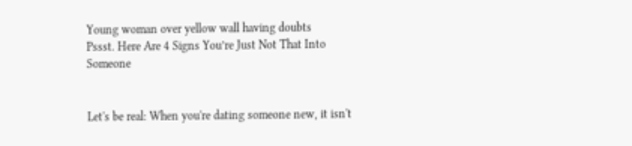Young woman over yellow wall having doubts
Pssst. Here Are 4 Signs You’re Just Not That Into Someone


Let's be real: When you're dating someone new, it isn't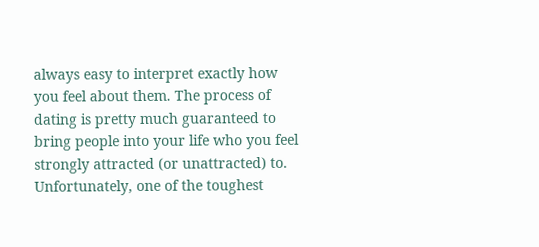always easy to interpret exactly how you feel about them. The process of dating is pretty much guaranteed to bring people into your life who you feel strongly attracted (or unattracted) to. Unfortunately, one of the toughest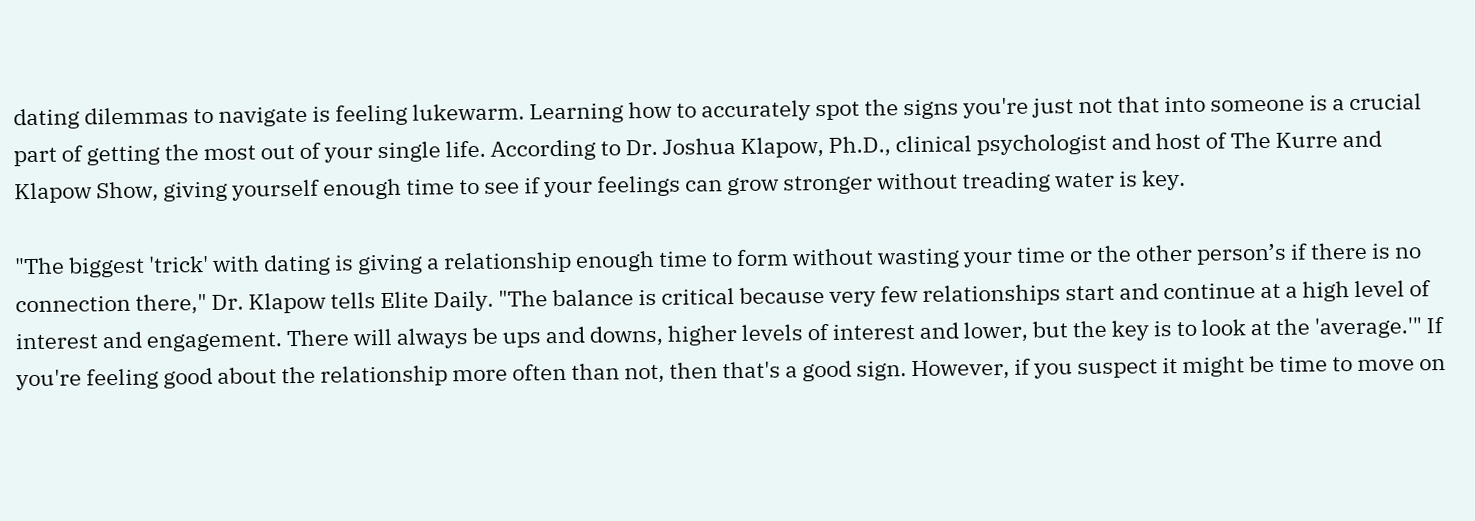dating dilemmas to navigate is feeling lukewarm. Learning how to accurately spot the signs you're just not that into someone is a crucial part of getting the most out of your single life. According to Dr. Joshua Klapow, Ph.D., clinical psychologist and host of The Kurre and Klapow Show, giving yourself enough time to see if your feelings can grow stronger without treading water is key.

"The biggest 'trick' with dating is giving a relationship enough time to form without wasting your time or the other person’s if there is no connection there," Dr. Klapow tells Elite Daily. "The balance is critical because very few relationships start and continue at a high level of interest and engagement. There will always be ups and downs, higher levels of interest and lower, but the key is to look at the 'average.'" If you're feeling good about the relationship more often than not, then that's a good sign. However, if you suspect it might be time to move on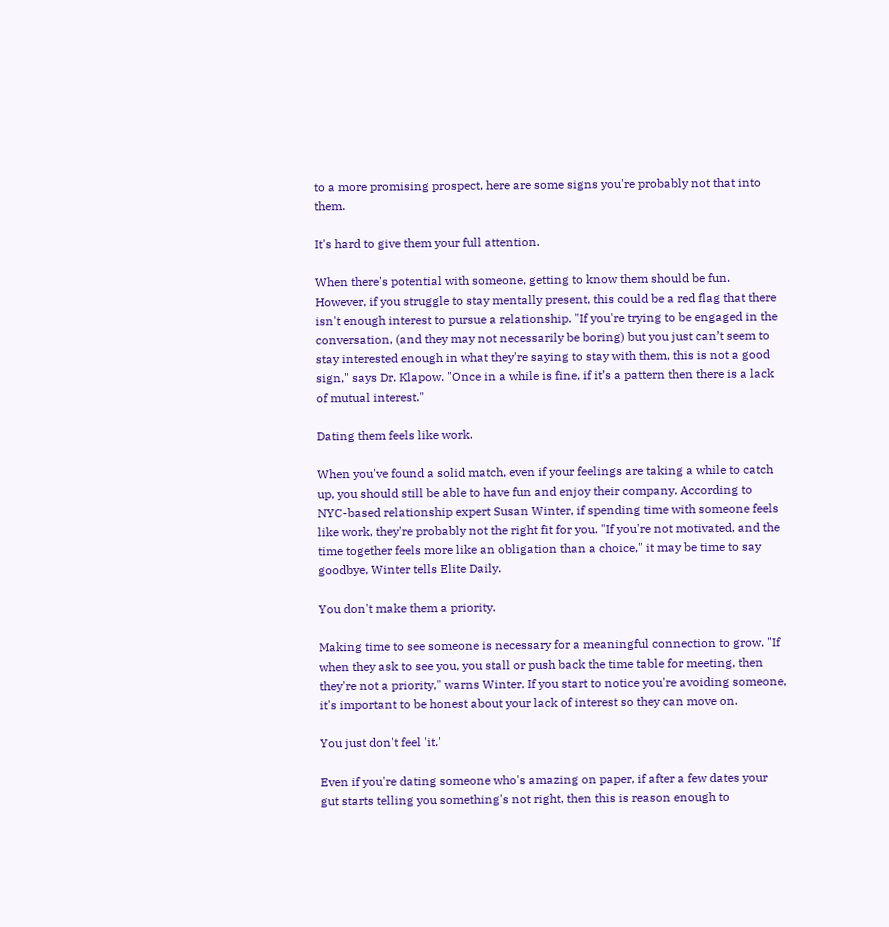to a more promising prospect, here are some signs you're probably not that into them.

It's hard to give them your full attention.

When there's potential with someone, getting to know them should be fun. However, if you struggle to stay mentally present, this could be a red flag that there isn't enough interest to pursue a relationship. "If you're trying to be engaged in the conversation, (and they may not necessarily be boring) but you just can’t seem to stay interested enough in what they're saying to stay with them, this is not a good sign," says Dr. Klapow. "Once in a while is fine, if it’s a pattern then there is a lack of mutual interest."

Dating them feels like work.

When you've found a solid match, even if your feelings are taking a while to catch up, you should still be able to have fun and enjoy their company. According to NYC-based relationship expert Susan Winter, if spending time with someone feels like work, they're probably not the right fit for you. "If you're not motivated, and the time together feels more like an obligation than a choice," it may be time to say goodbye, Winter tells Elite Daily.

You don't make them a priority.

Making time to see someone is necessary for a meaningful connection to grow. "If when they ask to see you, you stall or push back the time table for meeting, then they're not a priority," warns Winter. If you start to notice you're avoiding someone, it's important to be honest about your lack of interest so they can move on.

You just don't feel 'it.'

Even if you're dating someone who's amazing on paper, if after a few dates your gut starts telling you something's not right, then this is reason enough to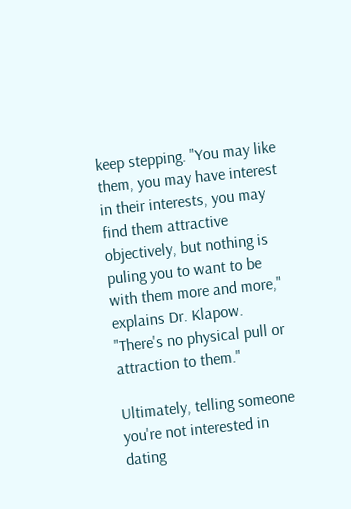keep stepping. "You may like them, you may have interest in their interests, you may find them attractive objectively, but nothing is puling you to want to be with them more and more," explains Dr. Klapow. "There's no physical pull or attraction to them."

Ultimately, telling someone you're not interested in dating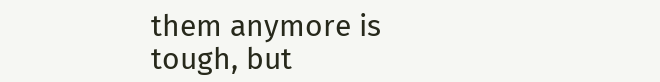them anymore is tough, but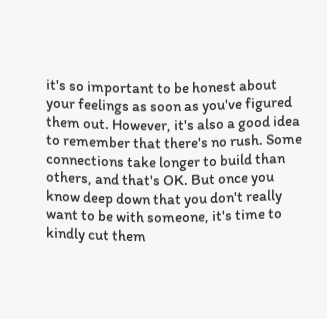it's so important to be honest about your feelings as soon as you've figured them out. However, it's also a good idea to remember that there's no rush. Some connections take longer to build than others, and that's OK. But once you know deep down that you don't really want to be with someone, it's time to kindly cut them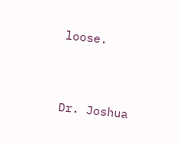loose.


Dr. Joshua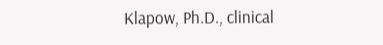Klapow, Ph.D., clinical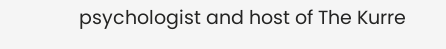psychologist and host of The Kurre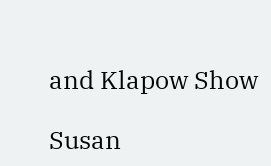and Klapow Show

Susan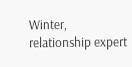Winter, relationship expert